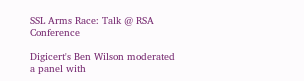SSL Arms Race: Talk @ RSA Conference

Digicert's Ben Wilson moderated a panel with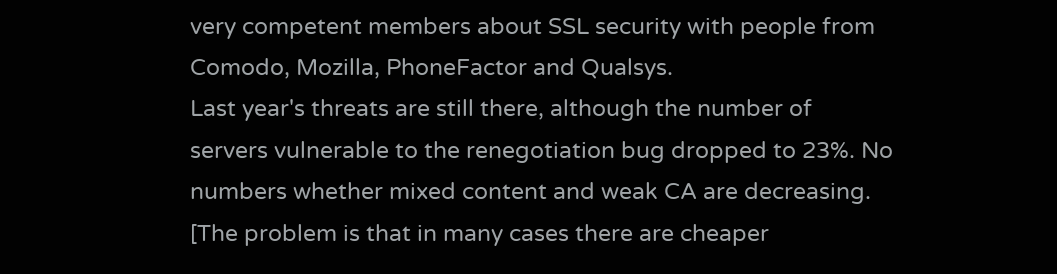very competent members about SSL security with people from Comodo, Mozilla, PhoneFactor and Qualsys.
Last year's threats are still there, although the number of servers vulnerable to the renegotiation bug dropped to 23%. No numbers whether mixed content and weak CA are decreasing. [The problem is that in many cases there are cheaper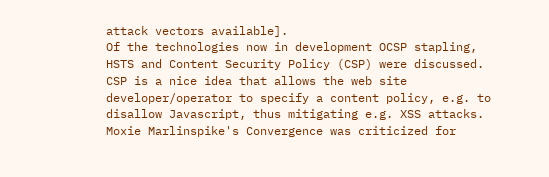attack vectors available].
Of the technologies now in development OCSP stapling, HSTS and Content Security Policy (CSP) were discussed. CSP is a nice idea that allows the web site developer/operator to specify a content policy, e.g. to disallow Javascript, thus mitigating e.g. XSS attacks.
Moxie Marlinspike's Convergence was criticized for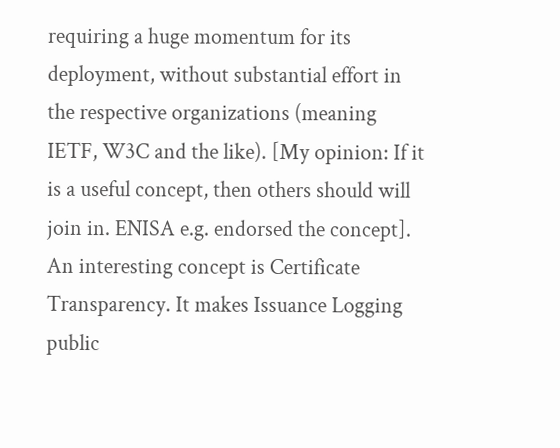requiring a huge momentum for its deployment, without substantial effort in the respective organizations (meaning IETF, W3C and the like). [My opinion: If it is a useful concept, then others should will join in. ENISA e.g. endorsed the concept].
An interesting concept is Certificate Transparency. It makes Issuance Logging public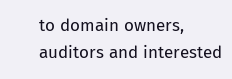to domain owners, auditors and interested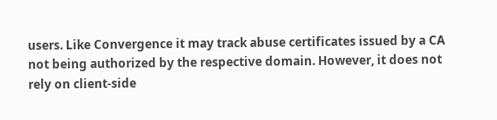users. Like Convergence it may track abuse certificates issued by a CA not being authorized by the respective domain. However, it does not rely on client-side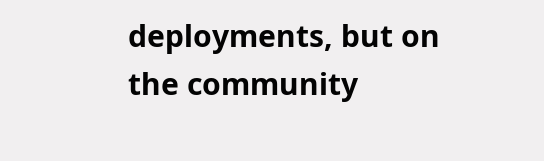deployments, but on the community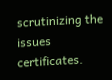scrutinizing the issues certificates.